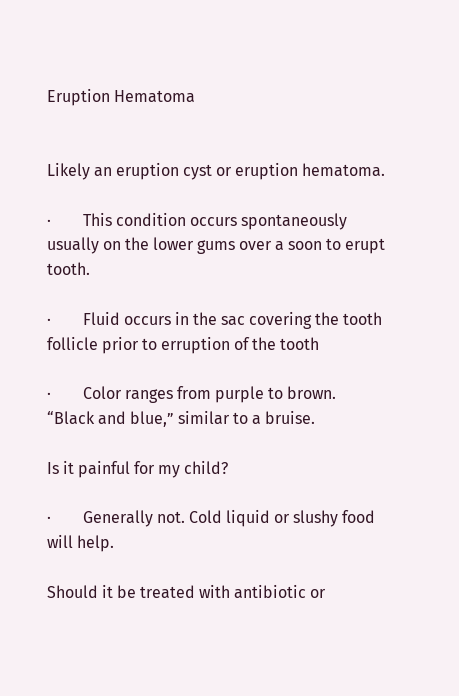Eruption Hematoma


Likely an eruption cyst or eruption hematoma.

·        This condition occurs spontaneously usually on the lower gums over a soon to erupt tooth.

·        Fluid occurs in the sac covering the tooth follicle prior to erruption of the tooth

·        Color ranges from purple to brown. “Black and blue,” similar to a bruise.

Is it painful for my child?

·        Generally not. Cold liquid or slushy food will help.

Should it be treated with antibiotic or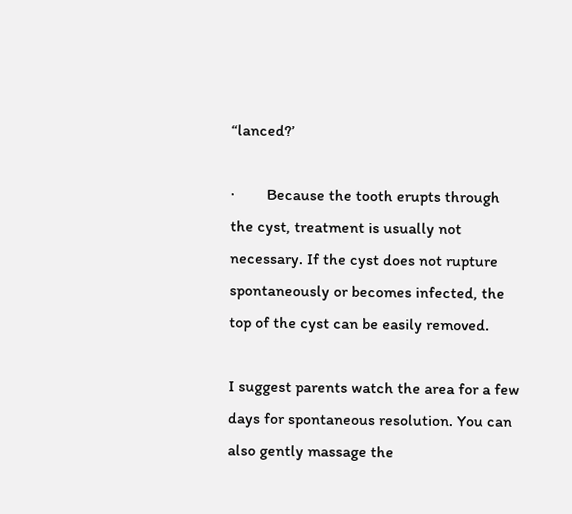“lanced?’

·        Because the tooth erupts through the cyst, treatment is usually not necessary. If the cyst does not rupture spontaneously or becomes infected, the top of the cyst can be easily removed.

I suggest parents watch the area for a few days for spontaneous resolution. You can also gently massage the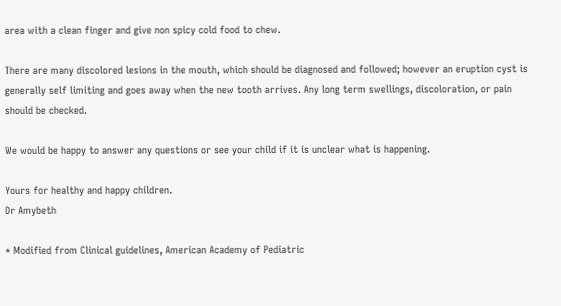area with a clean finger and give non spicy cold food to chew.

There are many discolored lesions in the mouth, which should be diagnosed and followed; however an eruption cyst is generally self limiting and goes away when the new tooth arrives. Any long term swellings, discoloration, or pain should be checked.

We would be happy to answer any questions or see your child if it is unclear what is happening.

Yours for healthy and happy children.
Dr Amybeth

* Modified from Clinical guidelines, American Academy of Pediatric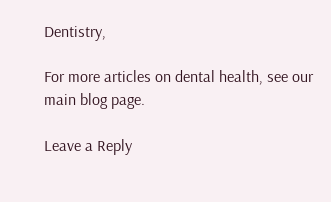Dentistry,

For more articles on dental health, see our main blog page.

Leave a Reply